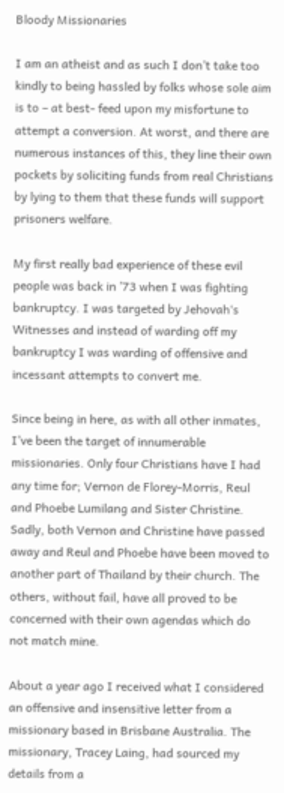Bloody Missionaries

I am an atheist and as such I don’t take too kindly to being hassled by folks whose sole aim is to – at best- feed upon my misfortune to attempt a conversion. At worst, and there are numerous instances of this, they line their own pockets by soliciting funds from real Christians by lying to them that these funds will support prisoners welfare.

My first really bad experience of these evil people was back in ’73 when I was fighting bankruptcy. I was targeted by Jehovah‘s Witnesses and instead of warding off my bankruptcy I was warding of offensive and incessant attempts to convert me.

Since being in here, as with all other inmates, I’ve been the target of innumerable missionaries. Only four Christians have I had any time for; Vernon de Florey-Morris, Reul and Phoebe Lumilang and Sister Christine. Sadly, both Vernon and Christine have passed away and Reul and Phoebe have been moved to another part of Thailand by their church. The others, without fail, have all proved to be concerned with their own agendas which do not match mine.

About a year ago I received what I considered an offensive and insensitive letter from a missionary based in Brisbane Australia. The missionary, Tracey Laing, had sourced my details from a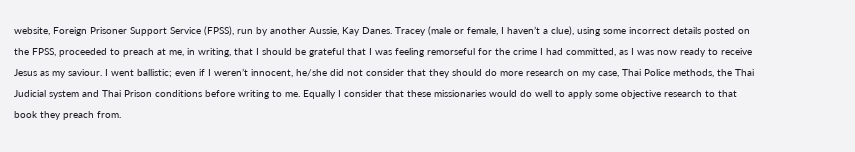website, Foreign Prisoner Support Service (FPSS), run by another Aussie, Kay Danes. Tracey (male or female, I haven’t a clue), using some incorrect details posted on the FPSS, proceeded to preach at me, in writing, that I should be grateful that I was feeling remorseful for the crime I had committed, as I was now ready to receive Jesus as my saviour. I went ballistic; even if I weren’t innocent, he/she did not consider that they should do more research on my case, Thai Police methods, the Thai Judicial system and Thai Prison conditions before writing to me. Equally I consider that these missionaries would do well to apply some objective research to that book they preach from.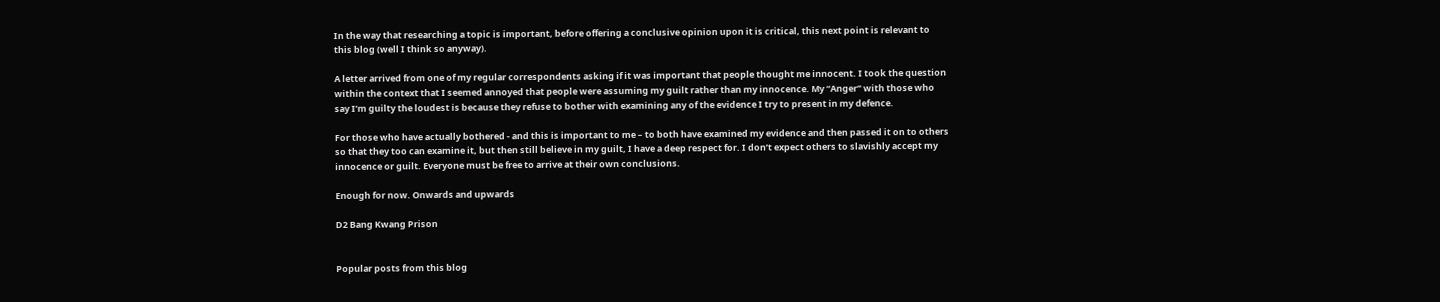In the way that researching a topic is important, before offering a conclusive opinion upon it is critical, this next point is relevant to this blog (well I think so anyway).

A letter arrived from one of my regular correspondents asking if it was important that people thought me innocent. I took the question within the context that I seemed annoyed that people were assuming my guilt rather than my innocence. My “Anger” with those who say I’m guilty the loudest is because they refuse to bother with examining any of the evidence I try to present in my defence.

For those who have actually bothered - and this is important to me – to both have examined my evidence and then passed it on to others so that they too can examine it, but then still believe in my guilt, I have a deep respect for. I don’t expect others to slavishly accept my innocence or guilt. Everyone must be free to arrive at their own conclusions.

Enough for now. Onwards and upwards

D2 Bang Kwang Prison


Popular posts from this blog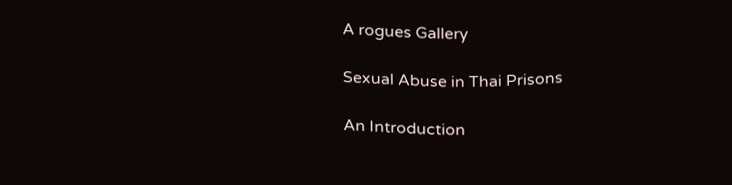A rogues Gallery

Sexual Abuse in Thai Prisons

An Introduction